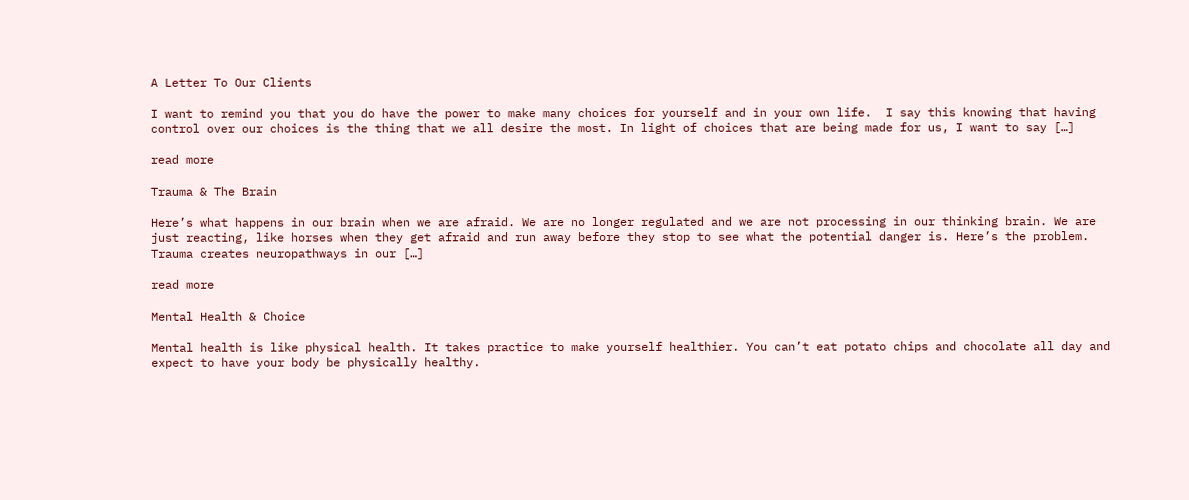A Letter To Our Clients

I want to remind you that you do have the power to make many choices for yourself and in your own life.  I say this knowing that having control over our choices is the thing that we all desire the most. In light of choices that are being made for us, I want to say […]

read more

Trauma & The Brain

Here’s what happens in our brain when we are afraid. We are no longer regulated and we are not processing in our thinking brain. We are just reacting, like horses when they get afraid and run away before they stop to see what the potential danger is. Here’s the problem. Trauma creates neuropathways in our […]

read more

Mental Health & Choice

Mental health is like physical health. It takes practice to make yourself healthier. You can’t eat potato chips and chocolate all day and expect to have your body be physically healthy.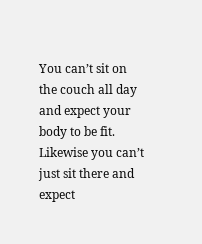You can’t sit on the couch all day and expect your body to be fit. Likewise you can’t just sit there and expect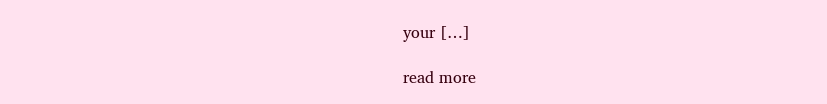your […]

read more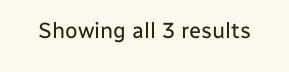Showing all 3 results